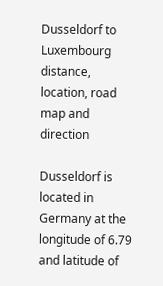Dusseldorf to Luxembourg distance, location, road map and direction

Dusseldorf is located in Germany at the longitude of 6.79 and latitude of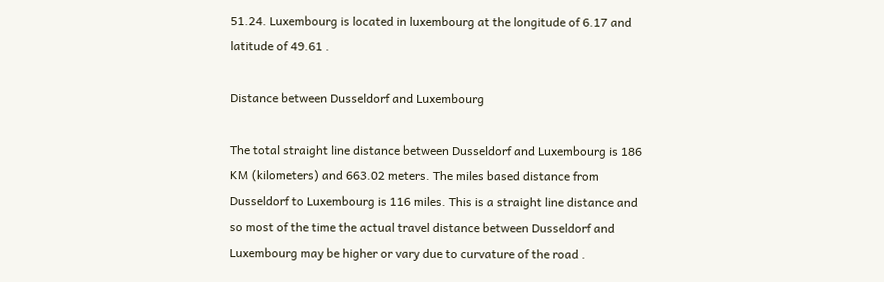51.24. Luxembourg is located in luxembourg at the longitude of 6.17 and latitude of 49.61 .

Distance between Dusseldorf and Luxembourg

The total straight line distance between Dusseldorf and Luxembourg is 186 KM (kilometers) and 663.02 meters. The miles based distance from Dusseldorf to Luxembourg is 116 miles. This is a straight line distance and so most of the time the actual travel distance between Dusseldorf and Luxembourg may be higher or vary due to curvature of the road .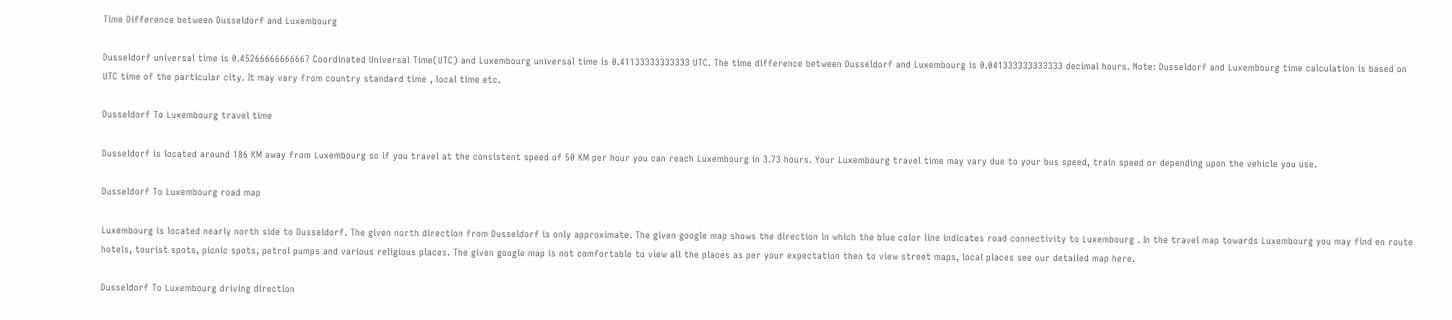Time Difference between Dusseldorf and Luxembourg

Dusseldorf universal time is 0.45266666666667 Coordinated Universal Time(UTC) and Luxembourg universal time is 0.41133333333333 UTC. The time difference between Dusseldorf and Luxembourg is 0.041333333333333 decimal hours. Note: Dusseldorf and Luxembourg time calculation is based on UTC time of the particular city. It may vary from country standard time , local time etc.

Dusseldorf To Luxembourg travel time

Dusseldorf is located around 186 KM away from Luxembourg so if you travel at the consistent speed of 50 KM per hour you can reach Luxembourg in 3.73 hours. Your Luxembourg travel time may vary due to your bus speed, train speed or depending upon the vehicle you use.

Dusseldorf To Luxembourg road map

Luxembourg is located nearly north side to Dusseldorf. The given north direction from Dusseldorf is only approximate. The given google map shows the direction in which the blue color line indicates road connectivity to Luxembourg . In the travel map towards Luxembourg you may find en route hotels, tourist spots, picnic spots, petrol pumps and various religious places. The given google map is not comfortable to view all the places as per your expectation then to view street maps, local places see our detailed map here.

Dusseldorf To Luxembourg driving direction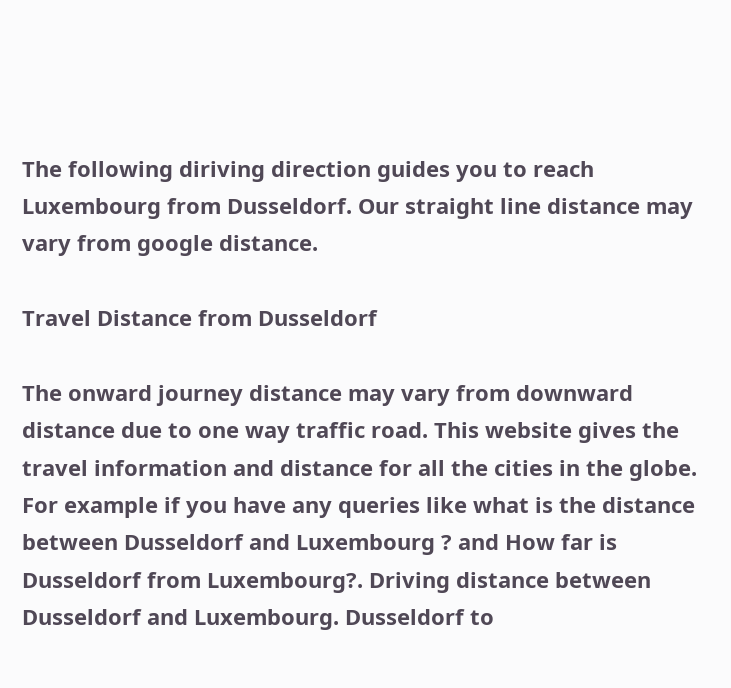The following diriving direction guides you to reach Luxembourg from Dusseldorf. Our straight line distance may vary from google distance.

Travel Distance from Dusseldorf

The onward journey distance may vary from downward distance due to one way traffic road. This website gives the travel information and distance for all the cities in the globe. For example if you have any queries like what is the distance between Dusseldorf and Luxembourg ? and How far is Dusseldorf from Luxembourg?. Driving distance between Dusseldorf and Luxembourg. Dusseldorf to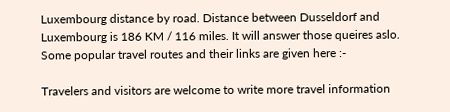Luxembourg distance by road. Distance between Dusseldorf and Luxembourg is 186 KM / 116 miles. It will answer those queires aslo. Some popular travel routes and their links are given here :-

Travelers and visitors are welcome to write more travel information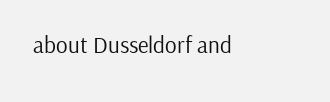about Dusseldorf and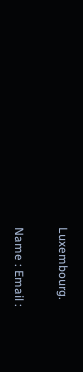Luxembourg.

Name : Email :